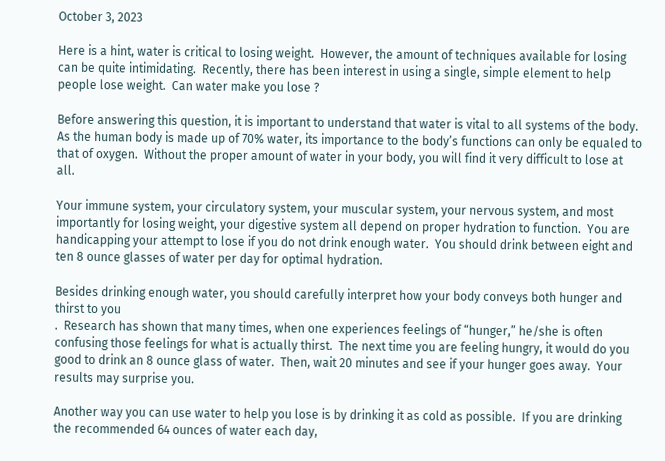October 3, 2023

Here is a hint, water is critical to losing weight.  However, the amount of techniques available for losing can be quite intimidating.  Recently, there has been interest in using a single, simple element to help people lose weight.  Can water make you lose ?

Before answering this question, it is important to understand that water is vital to all systems of the body.  As the human body is made up of 70% water, its importance to the body’s functions can only be equaled to that of oxygen.  Without the proper amount of water in your body, you will find it very difficult to lose at all.

Your immune system, your circulatory system, your muscular system, your nervous system, and most importantly for losing weight, your digestive system all depend on proper hydration to function.  You are handicapping your attempt to lose if you do not drink enough water.  You should drink between eight and ten 8 ounce glasses of water per day for optimal hydration.

Besides drinking enough water, you should carefully interpret how your body conveys both hunger and thirst to you
.  Research has shown that many times, when one experiences feelings of “hunger,” he/she is often confusing those feelings for what is actually thirst.  The next time you are feeling hungry, it would do you good to drink an 8 ounce glass of water.  Then, wait 20 minutes and see if your hunger goes away.  Your results may surprise you.

Another way you can use water to help you lose is by drinking it as cold as possible.  If you are drinking the recommended 64 ounces of water each day,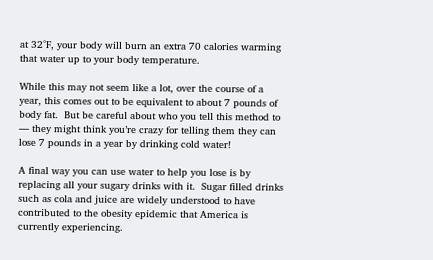at 32°F, your body will burn an extra 70 calories warming that water up to your body temperature.

While this may not seem like a lot, over the course of a year, this comes out to be equivalent to about 7 pounds of body fat.  But be careful about who you tell this method to — they might think you’re crazy for telling them they can lose 7 pounds in a year by drinking cold water!

A final way you can use water to help you lose is by replacing all your sugary drinks with it.  Sugar filled drinks such as cola and juice are widely understood to have contributed to the obesity epidemic that America is currently experiencing.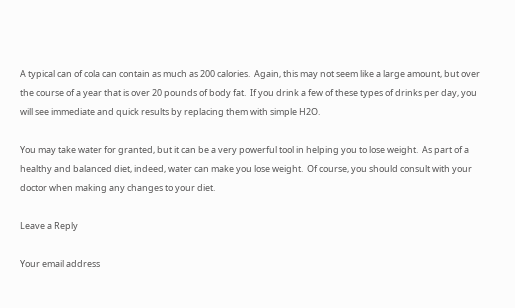A typical can of cola can contain as much as 200 calories.  Again, this may not seem like a large amount, but over the course of a year that is over 20 pounds of body fat.  If you drink a few of these types of drinks per day, you will see immediate and quick results by replacing them with simple H2O.

You may take water for granted, but it can be a very powerful tool in helping you to lose weight.  As part of a healthy and balanced diet, indeed, water can make you lose weight.  Of course, you should consult with your doctor when making any changes to your diet.

Leave a Reply

Your email address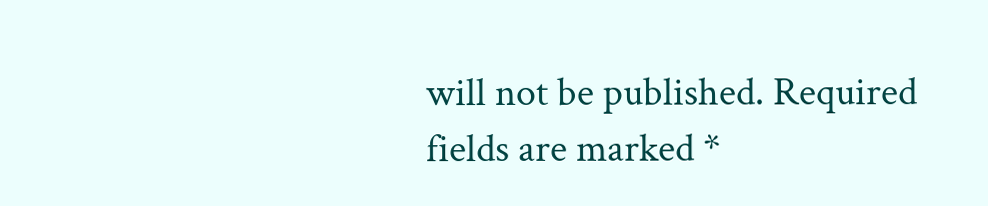will not be published. Required fields are marked *